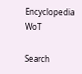Encyclopedia WoT

Search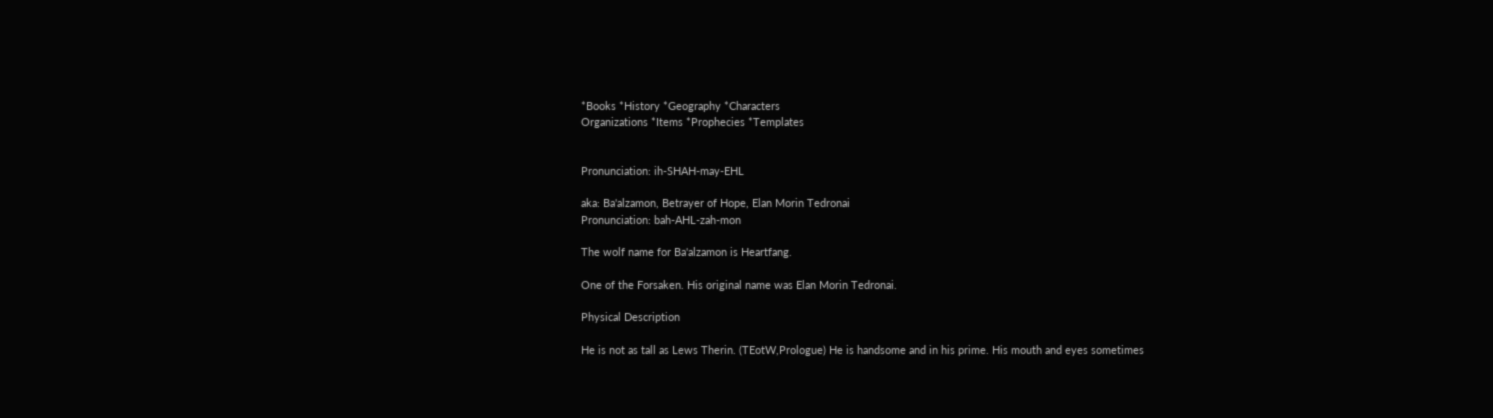*Books *History *Geography *Characters
Organizations *Items *Prophecies *Templates


Pronunciation: ih-SHAH-may-EHL

aka: Ba'alzamon, Betrayer of Hope, Elan Morin Tedronai
Pronunciation: bah-AHL-zah-mon

The wolf name for Ba'alzamon is Heartfang.

One of the Forsaken. His original name was Elan Morin Tedronai.

Physical Description

He is not as tall as Lews Therin. (TEotW,Prologue) He is handsome and in his prime. His mouth and eyes sometimes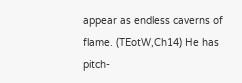appear as endless caverns of flame. (TEotW,Ch14) He has pitch-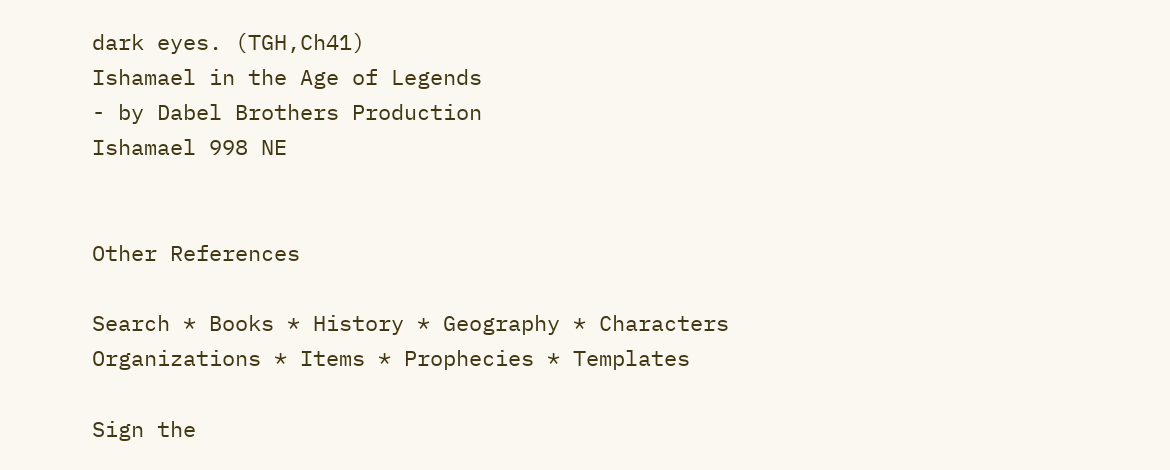dark eyes. (TGH,Ch41)
Ishamael in the Age of Legends
- by Dabel Brothers Production
Ishamael 998 NE


Other References

Search * Books * History * Geography * Characters
Organizations * Items * Prophecies * Templates

Sign the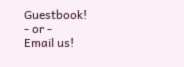Guestbook!
- or -
Email us!